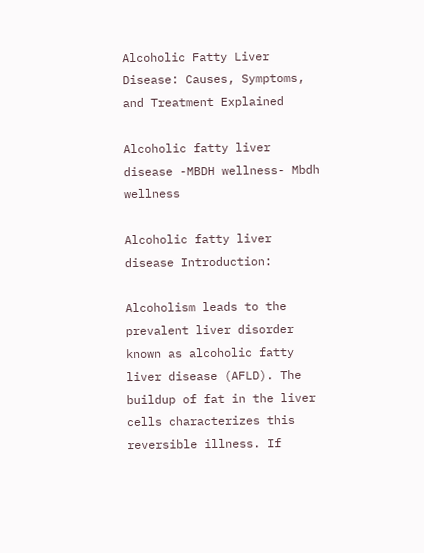Alcoholic Fatty Liver Disease: Causes, Symptoms, and Treatment Explained

Alcoholic fatty liver disease -MBDH wellness- Mbdh wellness

Alcoholic fatty liver disease Introduction:

Alcoholism leads to the prevalent liver disorder known as alcoholic fatty liver disease (AFLD). The buildup of fat in the liver cells characterizes this reversible illness. If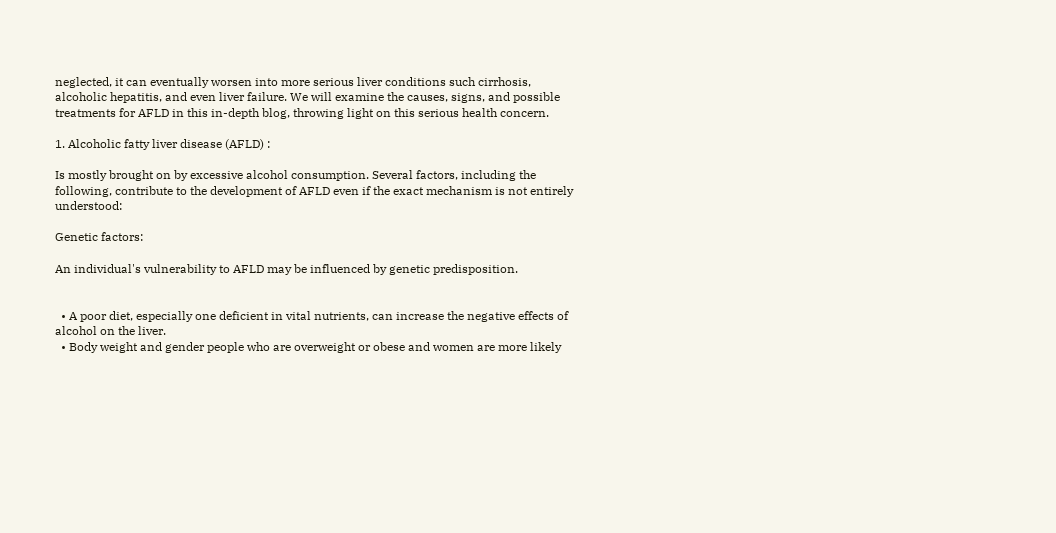neglected, it can eventually worsen into more serious liver conditions such cirrhosis, alcoholic hepatitis, and even liver failure. We will examine the causes, signs, and possible treatments for AFLD in this in-depth blog, throwing light on this serious health concern.

1. Alcoholic fatty liver disease (AFLD) :

Is mostly brought on by excessive alcohol consumption. Several factors, including the following, contribute to the development of AFLD even if the exact mechanism is not entirely understood:

Genetic factors:

An individual's vulnerability to AFLD may be influenced by genetic predisposition.


  • A poor diet, especially one deficient in vital nutrients, can increase the negative effects of alcohol on the liver.
  • Body weight and gender people who are overweight or obese and women are more likely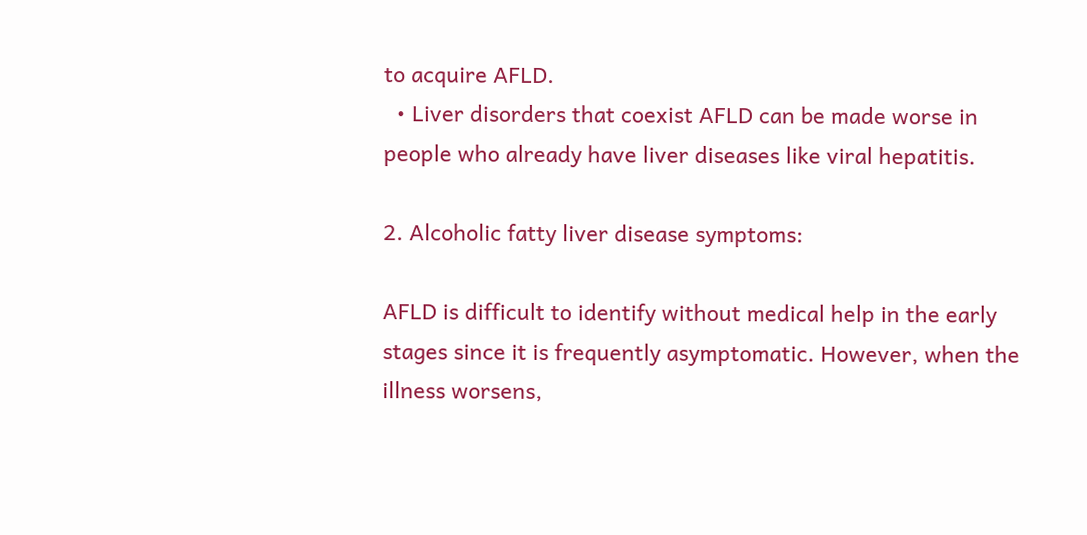to acquire AFLD.
  • Liver disorders that coexist AFLD can be made worse in people who already have liver diseases like viral hepatitis.

2. Alcoholic fatty liver disease symptoms:

AFLD is difficult to identify without medical help in the early stages since it is frequently asymptomatic. However, when the illness worsens,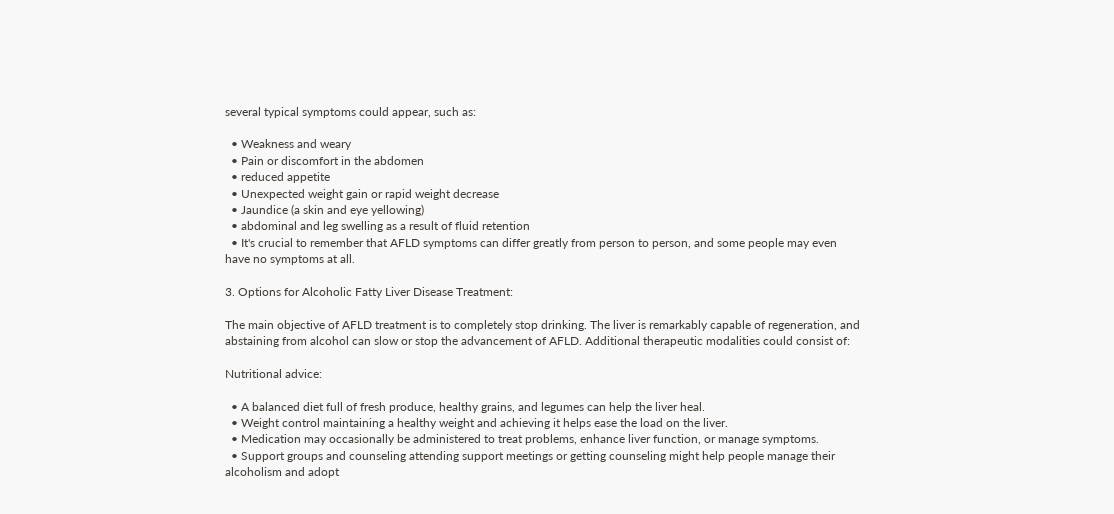several typical symptoms could appear, such as:

  • Weakness and weary
  • Pain or discomfort in the abdomen
  • reduced appetite
  • Unexpected weight gain or rapid weight decrease
  • Jaundice (a skin and eye yellowing)
  • abdominal and leg swelling as a result of fluid retention
  • It's crucial to remember that AFLD symptoms can differ greatly from person to person, and some people may even have no symptoms at all.

3. Options for Alcoholic Fatty Liver Disease Treatment:

The main objective of AFLD treatment is to completely stop drinking. The liver is remarkably capable of regeneration, and abstaining from alcohol can slow or stop the advancement of AFLD. Additional therapeutic modalities could consist of:

Nutritional advice:

  • A balanced diet full of fresh produce, healthy grains, and legumes can help the liver heal.
  • Weight control maintaining a healthy weight and achieving it helps ease the load on the liver.
  • Medication may occasionally be administered to treat problems, enhance liver function, or manage symptoms.
  • Support groups and counseling attending support meetings or getting counseling might help people manage their alcoholism and adopt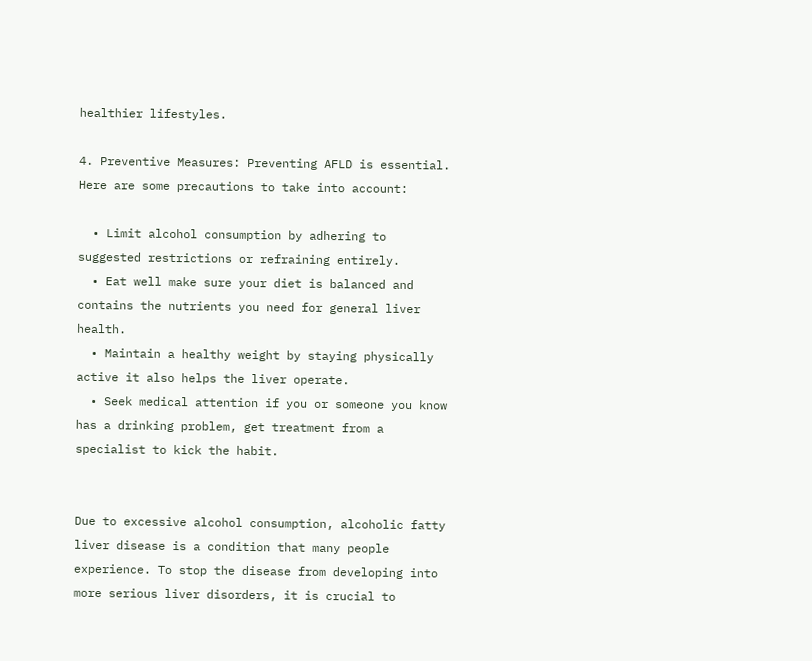healthier lifestyles.

4. Preventive Measures: Preventing AFLD is essential. Here are some precautions to take into account:

  • Limit alcohol consumption by adhering to suggested restrictions or refraining entirely.
  • Eat well make sure your diet is balanced and contains the nutrients you need for general liver health.
  • Maintain a healthy weight by staying physically active it also helps the liver operate.
  • Seek medical attention if you or someone you know has a drinking problem, get treatment from a specialist to kick the habit.


Due to excessive alcohol consumption, alcoholic fatty liver disease is a condition that many people experience. To stop the disease from developing into more serious liver disorders, it is crucial to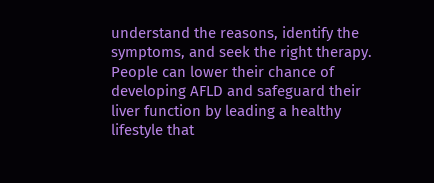understand the reasons, identify the symptoms, and seek the right therapy. People can lower their chance of developing AFLD and safeguard their liver function by leading a healthy lifestyle that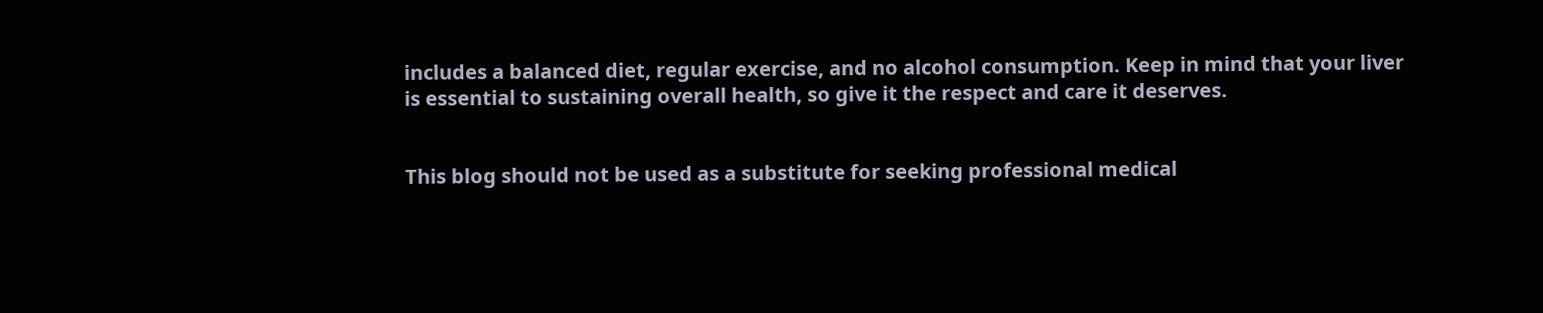includes a balanced diet, regular exercise, and no alcohol consumption. Keep in mind that your liver is essential to sustaining overall health, so give it the respect and care it deserves.


This blog should not be used as a substitute for seeking professional medical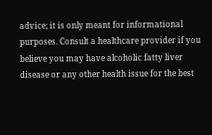advice; it is only meant for informational purposes. Consult a healthcare provider if you believe you may have alcoholic fatty liver disease or any other health issue for the best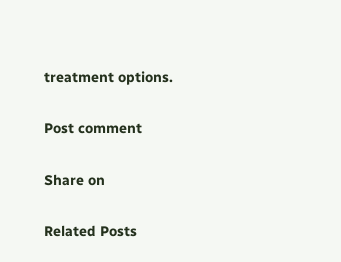treatment options.

Post comment

Share on

Related Posts